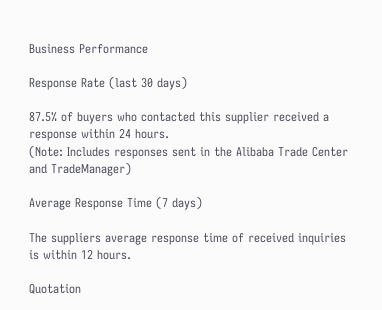Business Performance

Response Rate (last 30 days)

87.5% of buyers who contacted this supplier received a response within 24 hours.
(Note: Includes responses sent in the Alibaba Trade Center and TradeManager)

Average Response Time (7 days)

The suppliers average response time of received inquiries is within 12 hours.

Quotation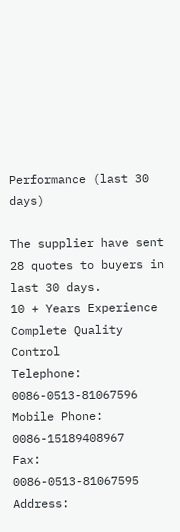Performance (last 30 days)

The supplier have sent 28 quotes to buyers in last 30 days.
10 + Years Experience
Complete Quality Control
Telephone: 0086-0513-81067596    Mobile Phone: 0086-15189408967   Fax: 0086-0513-81067595   Address: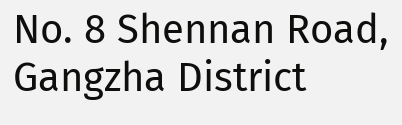No. 8 Shennan Road, Gangzha District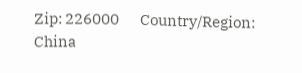Zip: 226000       Country/Region: China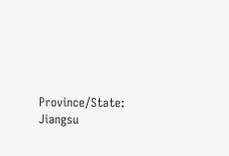Province/State: Jiangsu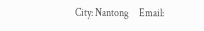City: Nantong     Email: